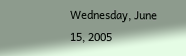Wednesday, June 15, 2005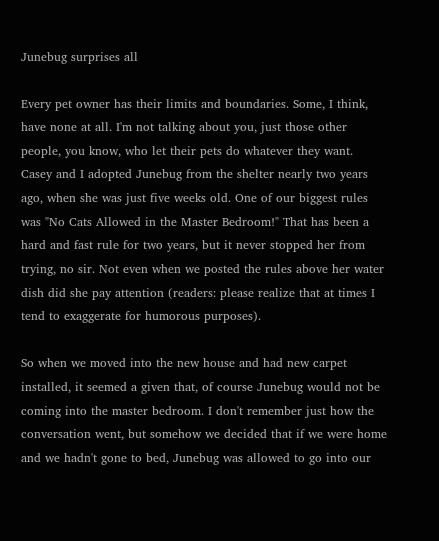Junebug surprises all

Every pet owner has their limits and boundaries. Some, I think, have none at all. I'm not talking about you, just those other people, you know, who let their pets do whatever they want. Casey and I adopted Junebug from the shelter nearly two years ago, when she was just five weeks old. One of our biggest rules was "No Cats Allowed in the Master Bedroom!" That has been a hard and fast rule for two years, but it never stopped her from trying, no sir. Not even when we posted the rules above her water dish did she pay attention (readers: please realize that at times I tend to exaggerate for humorous purposes).

So when we moved into the new house and had new carpet installed, it seemed a given that, of course Junebug would not be coming into the master bedroom. I don't remember just how the conversation went, but somehow we decided that if we were home and we hadn't gone to bed, Junebug was allowed to go into our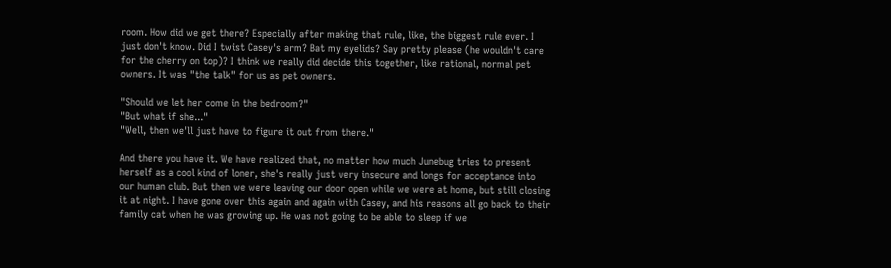room. How did we get there? Especially after making that rule, like, the biggest rule ever. I just don't know. Did I twist Casey's arm? Bat my eyelids? Say pretty please (he wouldn't care for the cherry on top)? I think we really did decide this together, like rational, normal pet owners. It was "the talk" for us as pet owners.

"Should we let her come in the bedroom?"
"But what if she..."
"Well, then we'll just have to figure it out from there."

And there you have it. We have realized that, no matter how much Junebug tries to present herself as a cool kind of loner, she's really just very insecure and longs for acceptance into our human club. But then we were leaving our door open while we were at home, but still closing it at night. I have gone over this again and again with Casey, and his reasons all go back to their family cat when he was growing up. He was not going to be able to sleep if we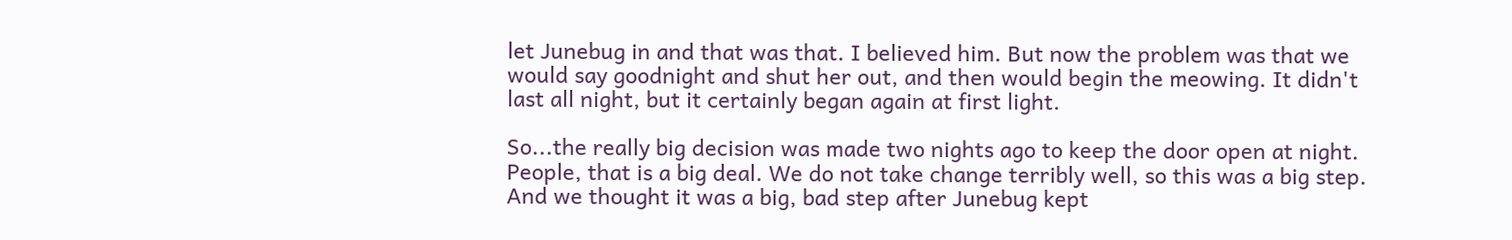let Junebug in and that was that. I believed him. But now the problem was that we would say goodnight and shut her out, and then would begin the meowing. It didn't last all night, but it certainly began again at first light.

So...the really big decision was made two nights ago to keep the door open at night. People, that is a big deal. We do not take change terribly well, so this was a big step. And we thought it was a big, bad step after Junebug kept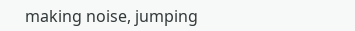making noise, jumping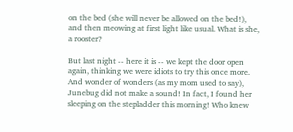on the bed (she will never be allowed on the bed!), and then meowing at first light like usual. What is she, a rooster?

But last night -- here it is -- we kept the door open again, thinking we were idiots to try this once more. And wonder of wonders (as my mom used to say), Junebug did not make a sound! In fact, I found her sleeping on the stepladder this morning! Who knew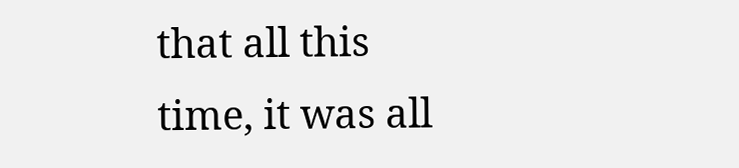that all this time, it was all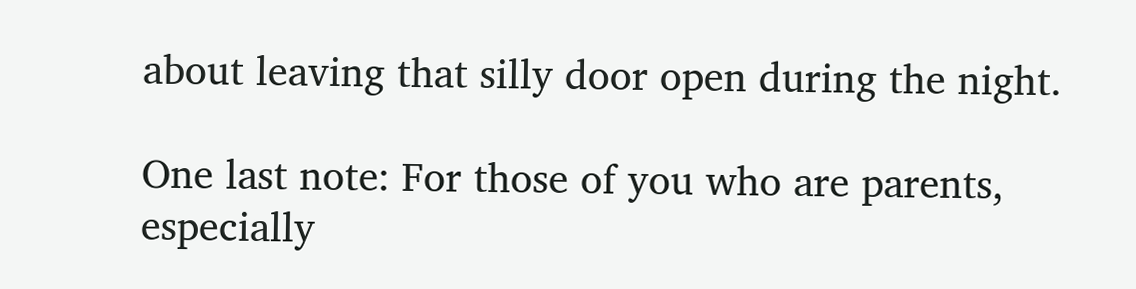about leaving that silly door open during the night.

One last note: For those of you who are parents, especially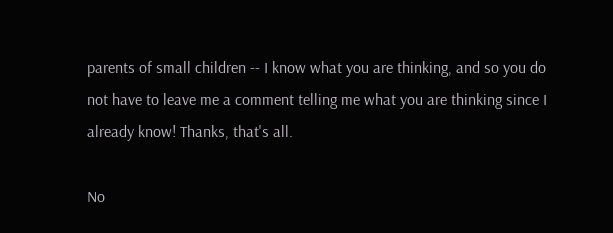parents of small children -- I know what you are thinking, and so you do not have to leave me a comment telling me what you are thinking since I already know! Thanks, that's all.

No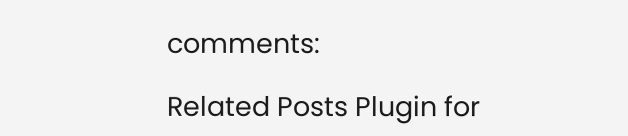comments:

Related Posts Plugin for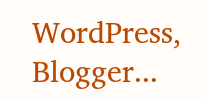WordPress, Blogger...